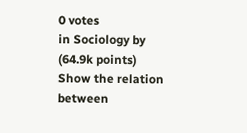0 votes
in Sociology by (64.9k points)
Show the relation between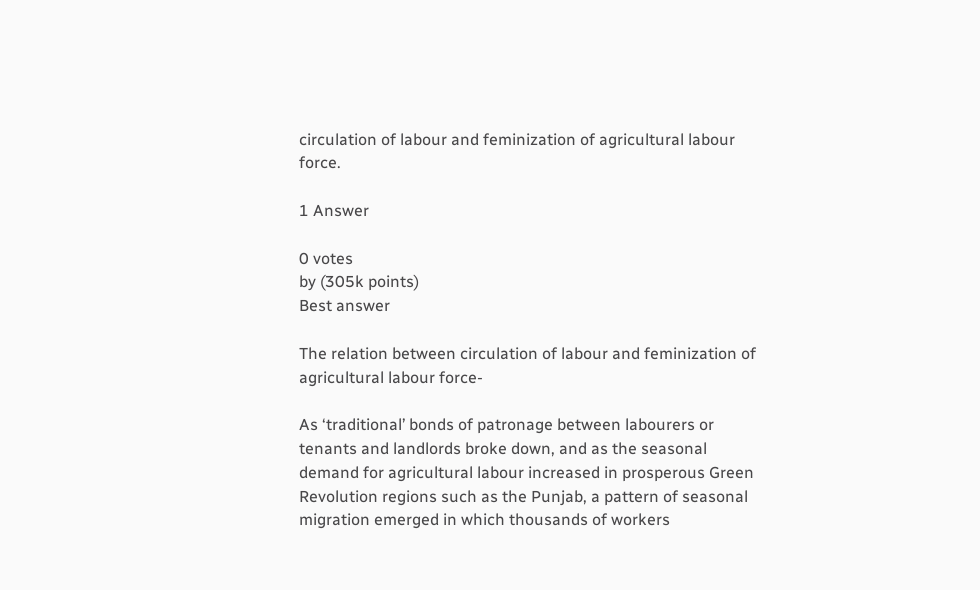circulation of labour and feminization of agricultural labour force.

1 Answer

0 votes
by (305k points)
Best answer

The relation between circulation of labour and feminization of agricultural labour force-

As ‘traditional’ bonds of patronage between labourers or tenants and landlords broke down, and as the seasonal demand for agricultural labour increased in prosperous Green Revolution regions such as the Punjab, a pattern of seasonal migration emerged in which thousands of workers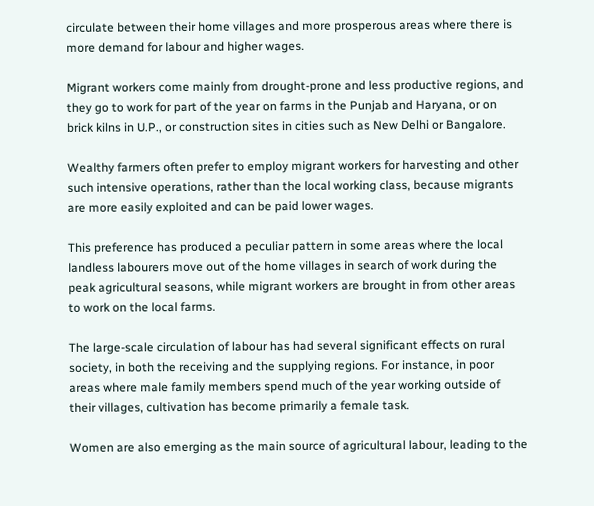circulate between their home villages and more prosperous areas where there is more demand for labour and higher wages.

Migrant workers come mainly from drought-prone and less productive regions, and they go to work for part of the year on farms in the Punjab and Haryana, or on brick kilns in U.P., or construction sites in cities such as New Delhi or Bangalore.

Wealthy farmers often prefer to employ migrant workers for harvesting and other such intensive operations, rather than the local working class, because migrants are more easily exploited and can be paid lower wages.

This preference has produced a peculiar pattern in some areas where the local landless labourers move out of the home villages in search of work during the peak agricultural seasons, while migrant workers are brought in from other areas to work on the local farms.

The large-scale circulation of labour has had several significant effects on rural society, in both the receiving and the supplying regions. For instance, in poor areas where male family members spend much of the year working outside of their villages, cultivation has become primarily a female task.

Women are also emerging as the main source of agricultural labour, leading to the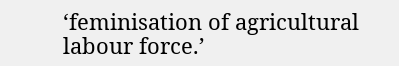‘feminisation of agricultural labour force.’